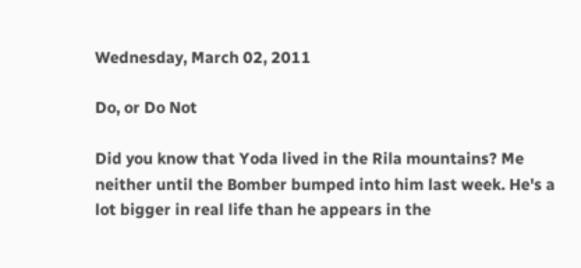Wednesday, March 02, 2011

Do, or Do Not

Did you know that Yoda lived in the Rila mountains? Me neither until the Bomber bumped into him last week. He's a lot bigger in real life than he appears in the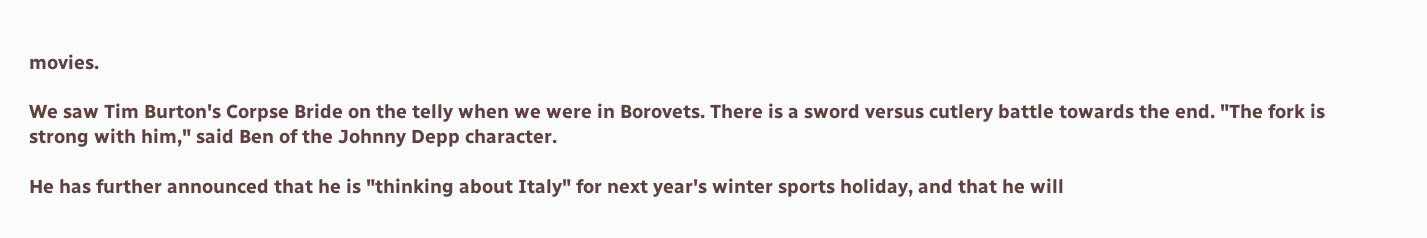movies.

We saw Tim Burton's Corpse Bride on the telly when we were in Borovets. There is a sword versus cutlery battle towards the end. "The fork is strong with him," said Ben of the Johnny Depp character.

He has further announced that he is "thinking about Italy" for next year's winter sports holiday, and that he will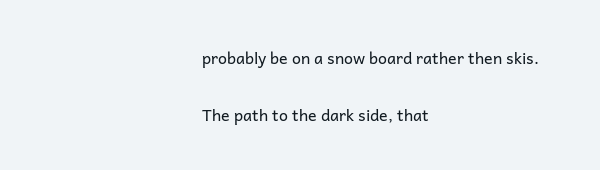probably be on a snow board rather then skis.

The path to the dark side, that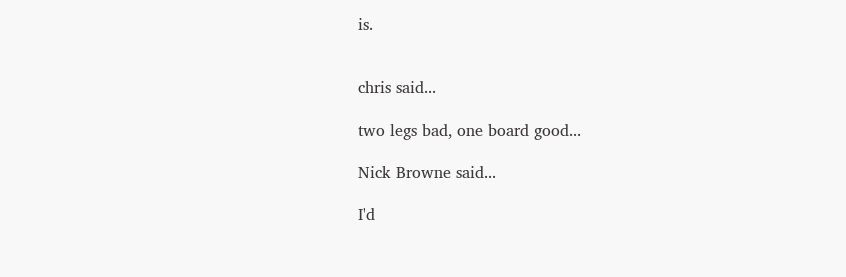is.


chris said...

two legs bad, one board good...

Nick Browne said...

I'd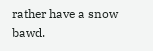rather have a snow bawd.